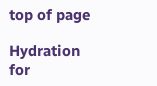top of page

Hydration for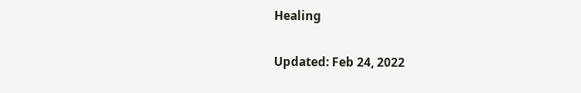Healing

Updated: Feb 24, 2022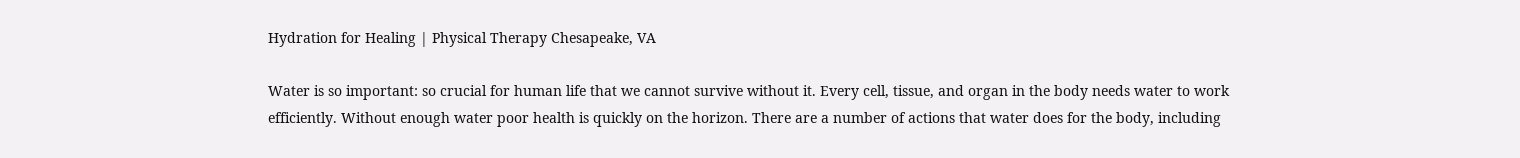Hydration for Healing | Physical Therapy Chesapeake, VA

Water is so important: so crucial for human life that we cannot survive without it. Every cell, tissue, and organ in the body needs water to work efficiently. Without enough water poor health is quickly on the horizon. There are a number of actions that water does for the body, including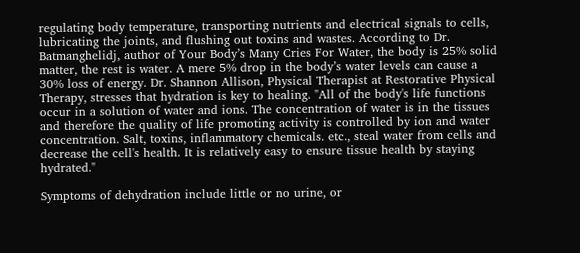regulating body temperature, transporting nutrients and electrical signals to cells, lubricating the joints, and flushing out toxins and wastes. According to Dr. Batmanghelidj, author of Your Body’s Many Cries For Water, the body is 25% solid matter, the rest is water. A mere 5% drop in the body’s water levels can cause a 30% loss of energy. Dr. Shannon Allison, Physical Therapist at Restorative Physical Therapy, stresses that hydration is key to healing. "All of the body's life functions occur in a solution of water and ions. The concentration of water is in the tissues and therefore the quality of life promoting activity is controlled by ion and water concentration. Salt, toxins, inflammatory chemicals. etc., steal water from cells and decrease the cell's health. It is relatively easy to ensure tissue health by staying hydrated."

Symptoms of dehydration include little or no urine, or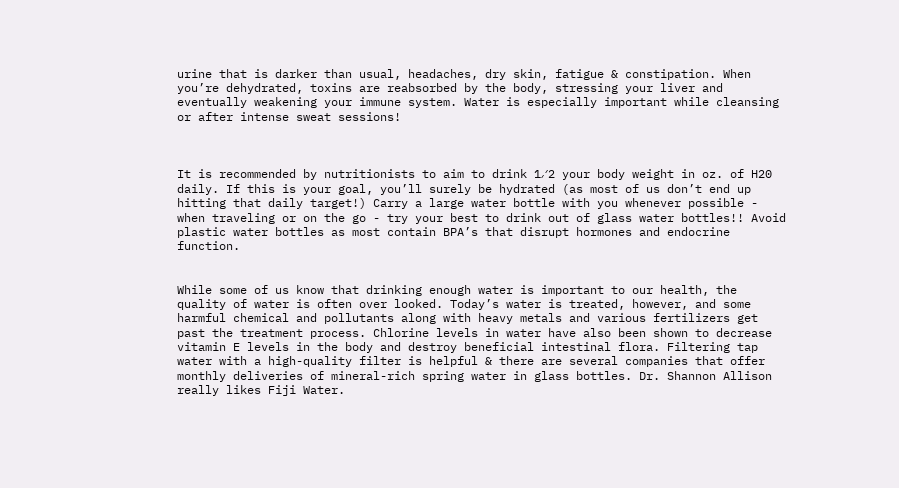urine that is darker than usual, headaches, dry skin, fatigue & constipation. When you’re dehydrated, toxins are reabsorbed by the body, stressing your liver and eventually weakening your immune system. Water is especially important while cleansing or after intense sweat sessions!



It is recommended by nutritionists to aim to drink 1⁄2 your body weight in oz. of H20 daily. If this is your goal, you’ll surely be hydrated (as most of us don’t end up hitting that daily target!) Carry a large water bottle with you whenever possible - when traveling or on the go - try your best to drink out of glass water bottles!! Avoid plastic water bottles as most contain BPA’s that disrupt hormones and endocrine function.


While some of us know that drinking enough water is important to our health, the quality of water is often over looked. Today’s water is treated, however, and some harmful chemical and pollutants along with heavy metals and various fertilizers get past the treatment process. Chlorine levels in water have also been shown to decrease vitamin E levels in the body and destroy beneficial intestinal flora. Filtering tap water with a high-quality filter is helpful & there are several companies that offer monthly deliveries of mineral-rich spring water in glass bottles. Dr. Shannon Allison really likes Fiji Water.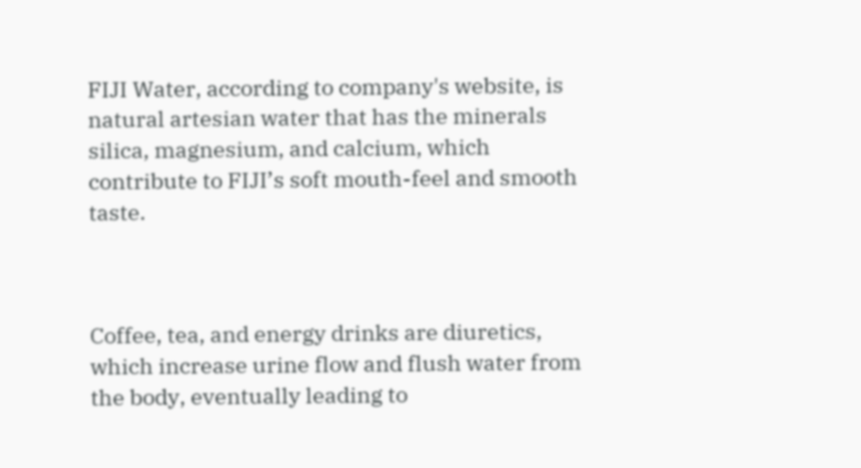FIJI Water, according to company's website, is natural artesian water that has the minerals silica, magnesium, and calcium, which contribute to FIJI’s soft mouth-feel and smooth taste.



Coffee, tea, and energy drinks are diuretics, which increase urine flow and flush water from the body, eventually leading to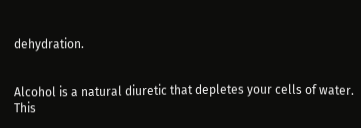dehydration.


Alcohol is a natural diuretic that depletes your cells of water. This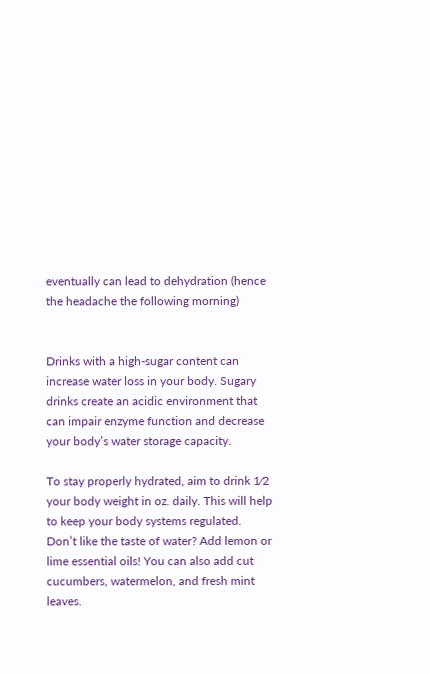eventually can lead to dehydration (hence the headache the following morning)


Drinks with a high-sugar content can increase water loss in your body. Sugary drinks create an acidic environment that can impair enzyme function and decrease your body’s water storage capacity.

To stay properly hydrated, aim to drink 1⁄2 your body weight in oz. daily. This will help to keep your body systems regulated. Don’t like the taste of water? Add lemon or lime essential oils! You can also add cut cucumbers, watermelon, and fresh mint leaves.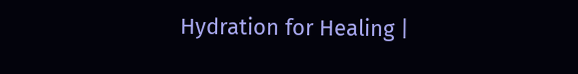Hydration for Healing |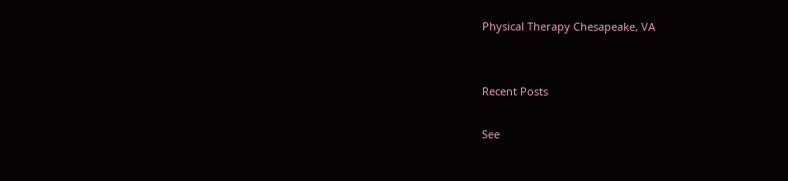Physical Therapy Chesapeake, VA


Recent Posts

See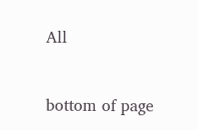All


bottom of page